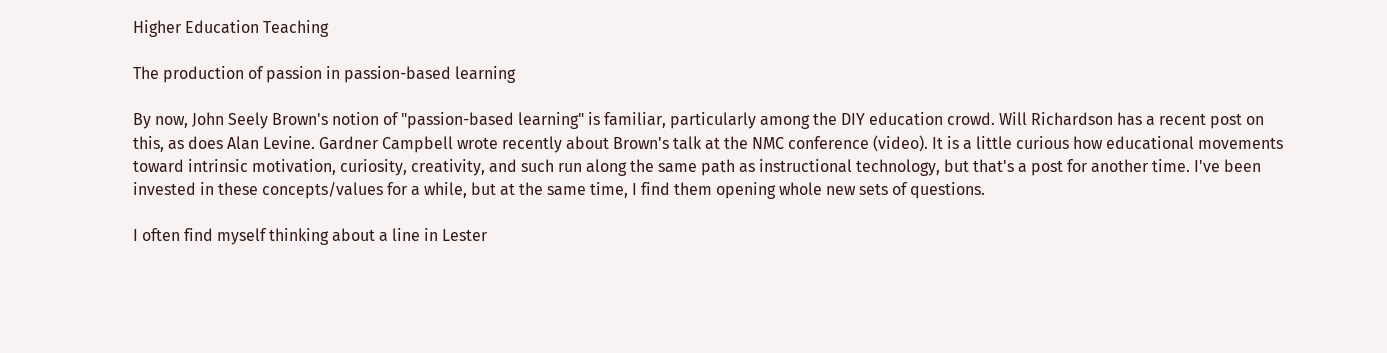Higher Education Teaching

The production of passion in passion-based learning

By now, John Seely Brown's notion of "passion-based learning" is familiar, particularly among the DIY education crowd. Will Richardson has a recent post on this, as does Alan Levine. Gardner Campbell wrote recently about Brown's talk at the NMC conference (video). It is a little curious how educational movements toward intrinsic motivation, curiosity, creativity, and such run along the same path as instructional technology, but that's a post for another time. I've been invested in these concepts/values for a while, but at the same time, I find them opening whole new sets of questions.

I often find myself thinking about a line in Lester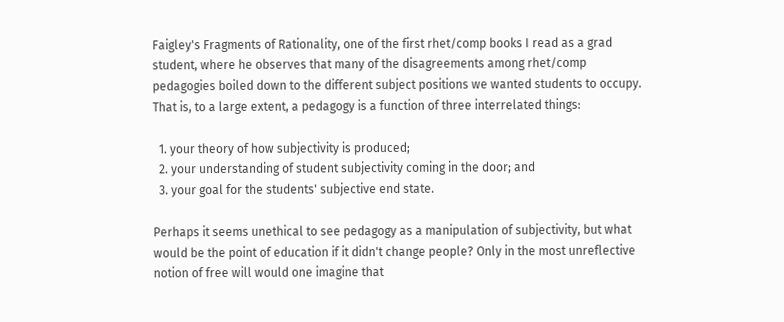Faigley's Fragments of Rationality, one of the first rhet/comp books I read as a grad student, where he observes that many of the disagreements among rhet/comp pedagogies boiled down to the different subject positions we wanted students to occupy. That is, to a large extent, a pedagogy is a function of three interrelated things:

  1. your theory of how subjectivity is produced;
  2. your understanding of student subjectivity coming in the door; and
  3. your goal for the students' subjective end state.

Perhaps it seems unethical to see pedagogy as a manipulation of subjectivity, but what would be the point of education if it didn't change people? Only in the most unreflective notion of free will would one imagine that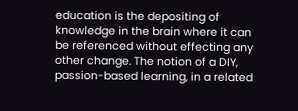education is the depositing of knowledge in the brain where it can be referenced without effecting any other change. The notion of a DIY, passion-based learning, in a related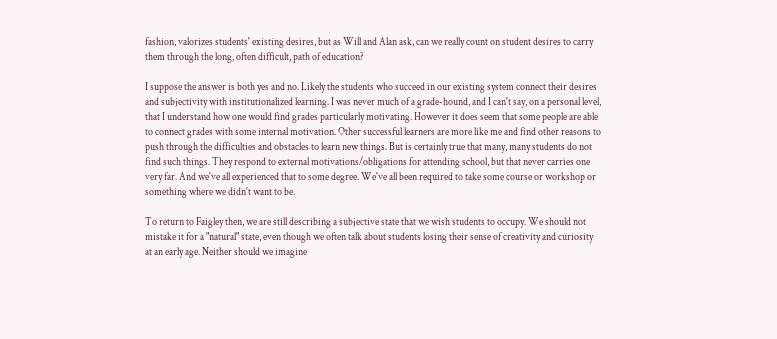fashion, valorizes students' existing desires, but as Will and Alan ask, can we really count on student desires to carry them through the long, often difficult, path of education?

I suppose the answer is both yes and no. Likely the students who succeed in our existing system connect their desires and subjectivity with institutionalized learning. I was never much of a grade-hound, and I can't say, on a personal level, that I understand how one would find grades particularly motivating. However it does seem that some people are able to connect grades with some internal motivation. Other successful learners are more like me and find other reasons to push through the difficulties and obstacles to learn new things. But is certainly true that many, many students do not find such things. They respond to external motivations/obligations for attending school, but that never carries one very far. And we've all experienced that to some degree. We've all been required to take some course or workshop or something where we didn't want to be.

To return to Faigley then, we are still describing a subjective state that we wish students to occupy. We should not mistake it for a "natural" state, even though we often talk about students losing their sense of creativity and curiosity at an early age. Neither should we imagine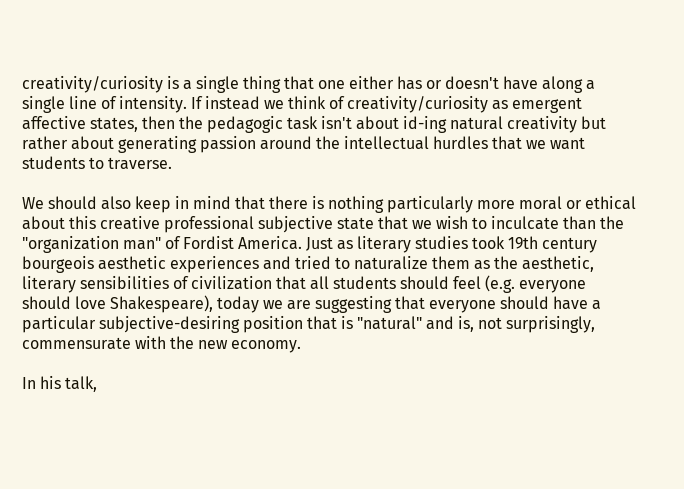creativity/curiosity is a single thing that one either has or doesn't have along a single line of intensity. If instead we think of creativity/curiosity as emergent affective states, then the pedagogic task isn't about id-ing natural creativity but rather about generating passion around the intellectual hurdles that we want students to traverse.

We should also keep in mind that there is nothing particularly more moral or ethical about this creative professional subjective state that we wish to inculcate than the "organization man" of Fordist America. Just as literary studies took 19th century bourgeois aesthetic experiences and tried to naturalize them as the aesthetic, literary sensibilities of civilization that all students should feel (e.g. everyone should love Shakespeare), today we are suggesting that everyone should have a particular subjective-desiring position that is "natural" and is, not surprisingly, commensurate with the new economy.

In his talk,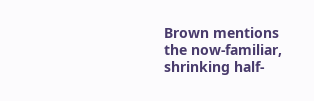Brown mentions the now-familiar, shrinking half-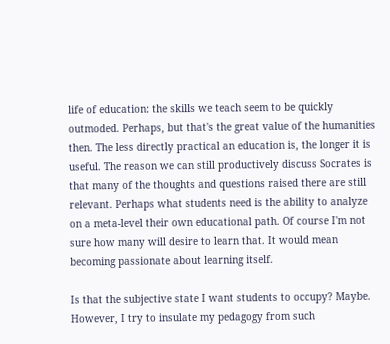life of education: the skills we teach seem to be quickly outmoded. Perhaps, but that's the great value of the humanities then. The less directly practical an education is, the longer it is useful. The reason we can still productively discuss Socrates is that many of the thoughts and questions raised there are still relevant. Perhaps what students need is the ability to analyze on a meta-level their own educational path. Of course I'm not sure how many will desire to learn that. It would mean becoming passionate about learning itself.

Is that the subjective state I want students to occupy? Maybe. However, I try to insulate my pedagogy from such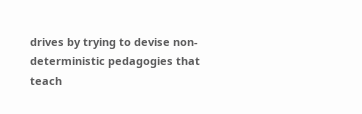drives by trying to devise non-deterministic pedagogies that teach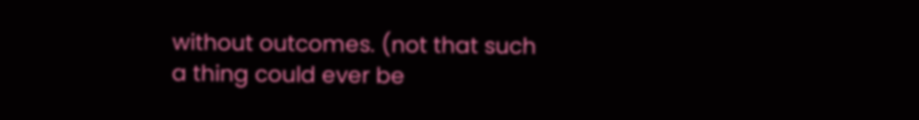without outcomes. (not that such a thing could ever be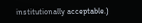institutionally acceptable.)